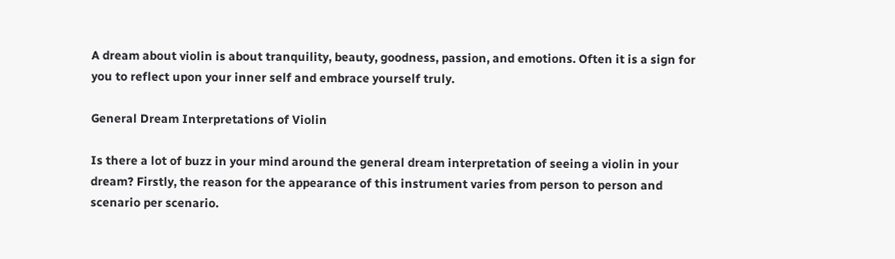A dream about violin is about tranquility, beauty, goodness, passion, and emotions. Often it is a sign for you to reflect upon your inner self and embrace yourself truly.

General Dream Interpretations of Violin

Is there a lot of buzz in your mind around the general dream interpretation of seeing a violin in your dream? Firstly, the reason for the appearance of this instrument varies from person to person and scenario per scenario.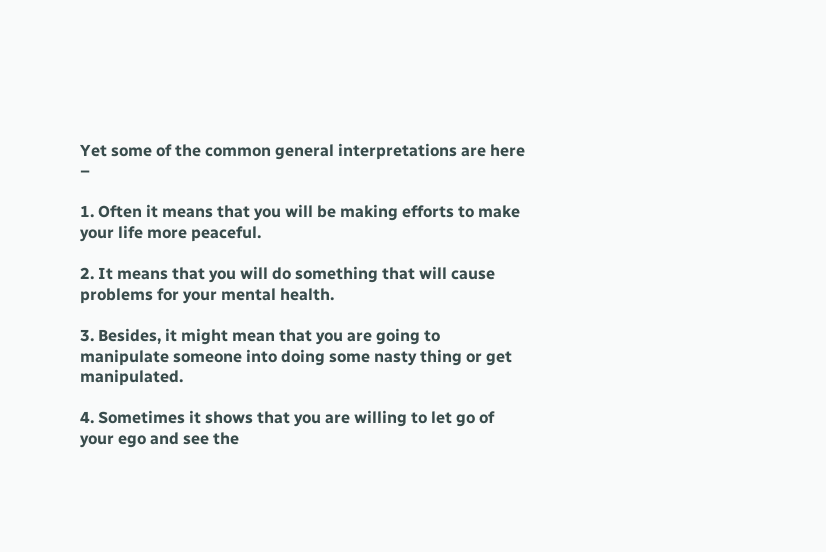Yet some of the common general interpretations are here –

1. Often it means that you will be making efforts to make your life more peaceful.

2. It means that you will do something that will cause problems for your mental health.

3. Besides, it might mean that you are going to manipulate someone into doing some nasty thing or get manipulated.

4. Sometimes it shows that you are willing to let go of your ego and see the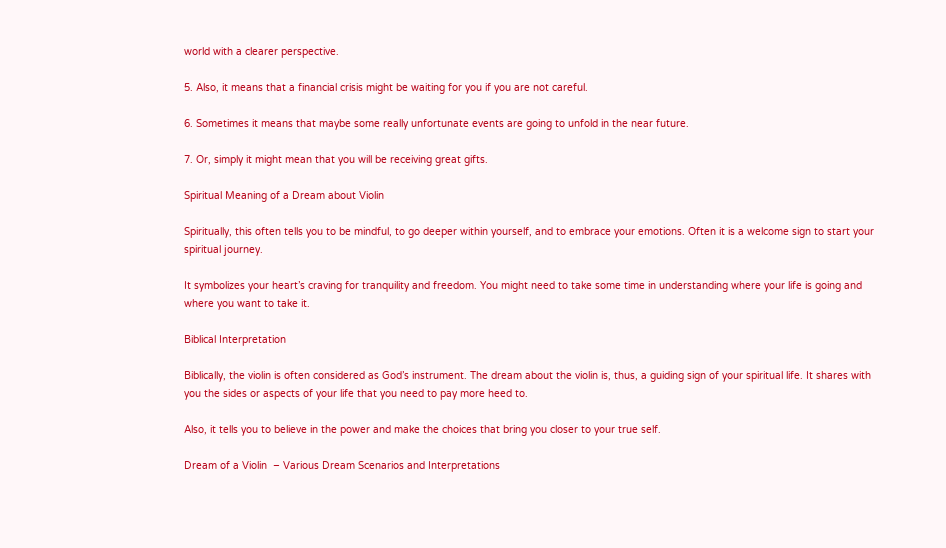world with a clearer perspective.

5. Also, it means that a financial crisis might be waiting for you if you are not careful.

6. Sometimes it means that maybe some really unfortunate events are going to unfold in the near future.

7. Or, simply it might mean that you will be receiving great gifts.

Spiritual Meaning of a Dream about Violin

Spiritually, this often tells you to be mindful, to go deeper within yourself, and to embrace your emotions. Often it is a welcome sign to start your spiritual journey.

It symbolizes your heart’s craving for tranquility and freedom. You might need to take some time in understanding where your life is going and where you want to take it.

Biblical Interpretation

Biblically, the violin is often considered as God’s instrument. The dream about the violin is, thus, a guiding sign of your spiritual life. It shares with you the sides or aspects of your life that you need to pay more heed to.

Also, it tells you to believe in the power and make the choices that bring you closer to your true self.

Dream of a Violin  – Various Dream Scenarios and Interpretations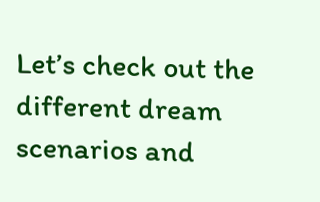Let’s check out the different dream scenarios and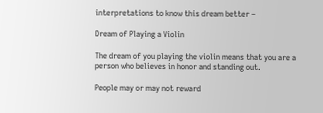interpretations to know this dream better –

Dream of Playing a Violin

The dream of you playing the violin means that you are a person who believes in honor and standing out.

People may or may not reward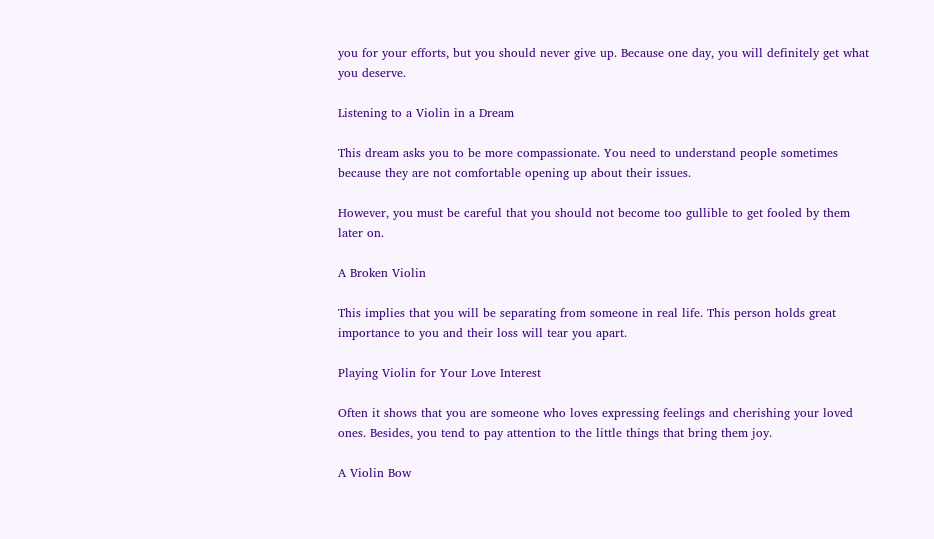you for your efforts, but you should never give up. Because one day, you will definitely get what you deserve.

Listening to a Violin in a Dream

This dream asks you to be more compassionate. You need to understand people sometimes because they are not comfortable opening up about their issues.

However, you must be careful that you should not become too gullible to get fooled by them later on.

A Broken Violin

This implies that you will be separating from someone in real life. This person holds great importance to you and their loss will tear you apart.

Playing Violin for Your Love Interest

Often it shows that you are someone who loves expressing feelings and cherishing your loved ones. Besides, you tend to pay attention to the little things that bring them joy.

A Violin Bow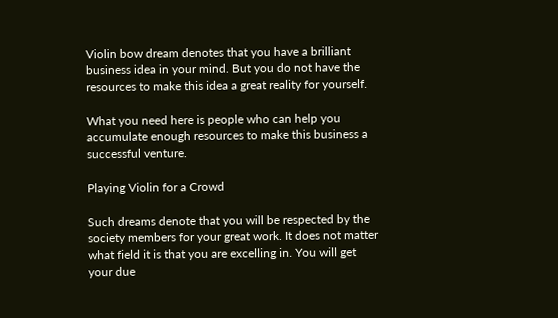Violin bow dream denotes that you have a brilliant business idea in your mind. But you do not have the resources to make this idea a great reality for yourself.

What you need here is people who can help you accumulate enough resources to make this business a successful venture.

Playing Violin for a Crowd

Such dreams denote that you will be respected by the society members for your great work. It does not matter what field it is that you are excelling in. You will get your due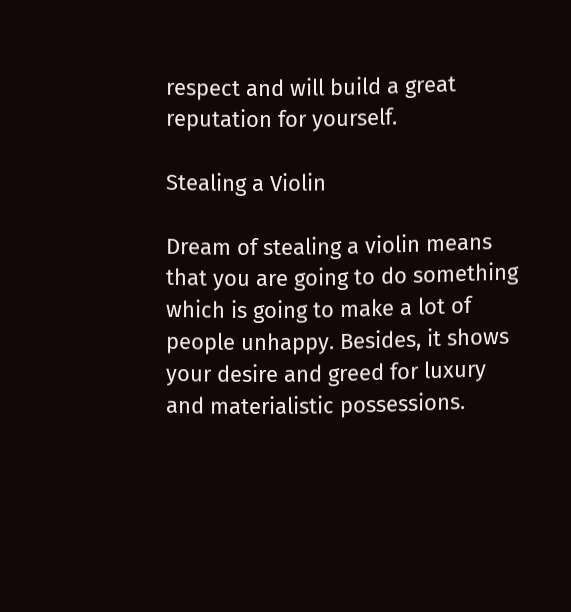respect and will build a great reputation for yourself.

Stealing a Violin

Dream of stealing a violin means that you are going to do something which is going to make a lot of people unhappy. Besides, it shows your desire and greed for luxury and materialistic possessions.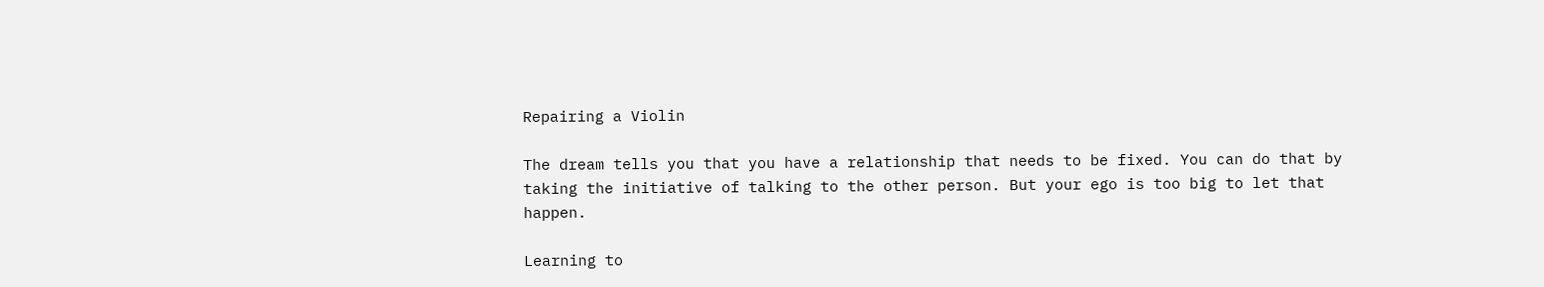Repairing a Violin

The dream tells you that you have a relationship that needs to be fixed. You can do that by taking the initiative of talking to the other person. But your ego is too big to let that happen.

Learning to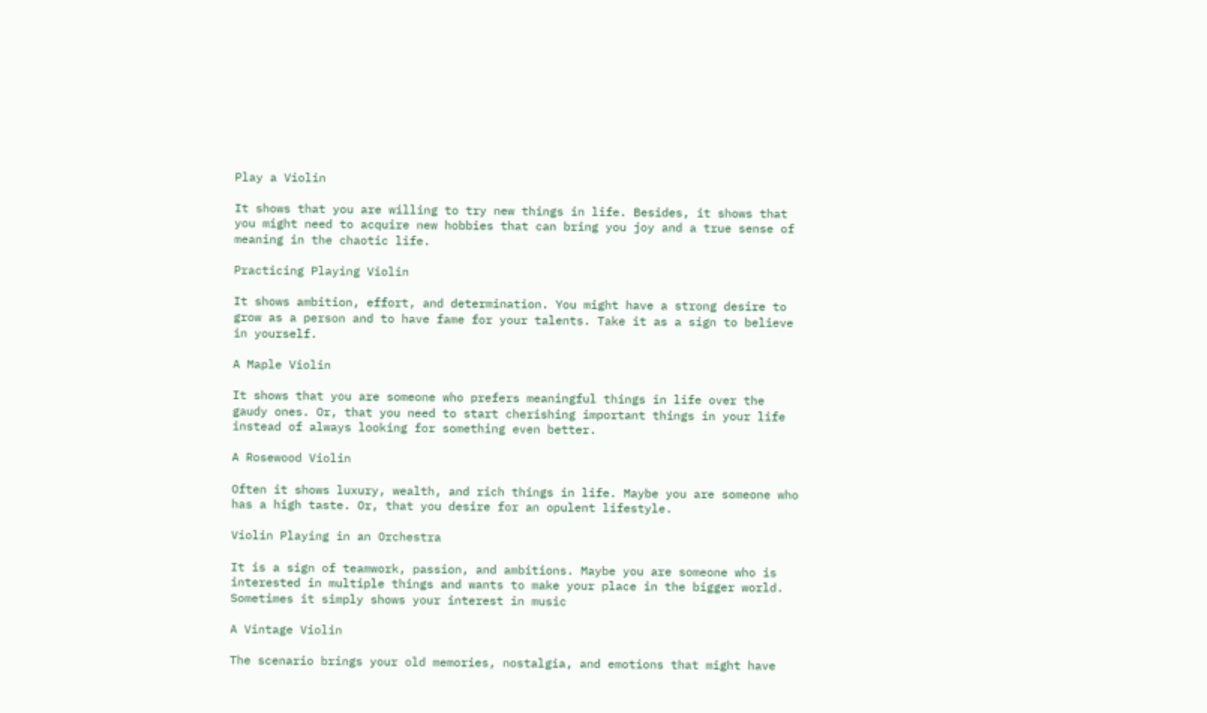Play a Violin

It shows that you are willing to try new things in life. Besides, it shows that you might need to acquire new hobbies that can bring you joy and a true sense of meaning in the chaotic life.

Practicing Playing Violin

It shows ambition, effort, and determination. You might have a strong desire to grow as a person and to have fame for your talents. Take it as a sign to believe in yourself.

A Maple Violin

It shows that you are someone who prefers meaningful things in life over the gaudy ones. Or, that you need to start cherishing important things in your life instead of always looking for something even better.

A Rosewood Violin

Often it shows luxury, wealth, and rich things in life. Maybe you are someone who has a high taste. Or, that you desire for an opulent lifestyle.

Violin Playing in an Orchestra

It is a sign of teamwork, passion, and ambitions. Maybe you are someone who is interested in multiple things and wants to make your place in the bigger world. Sometimes it simply shows your interest in music

A Vintage Violin

The scenario brings your old memories, nostalgia, and emotions that might have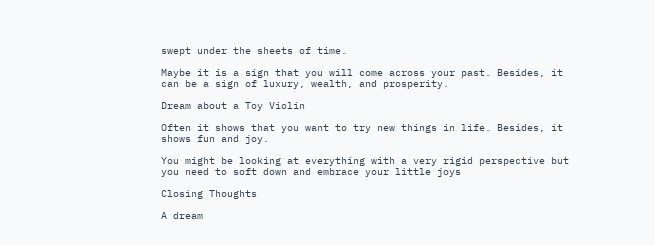swept under the sheets of time.

Maybe it is a sign that you will come across your past. Besides, it can be a sign of luxury, wealth, and prosperity.

Dream about a Toy Violin

Often it shows that you want to try new things in life. Besides, it shows fun and joy.

You might be looking at everything with a very rigid perspective but you need to soft down and embrace your little joys

Closing Thoughts

A dream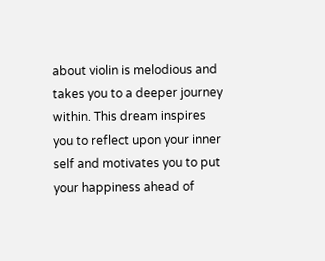about violin is melodious and takes you to a deeper journey within. This dream inspires you to reflect upon your inner self and motivates you to put your happiness ahead of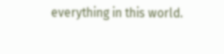everything in this world.